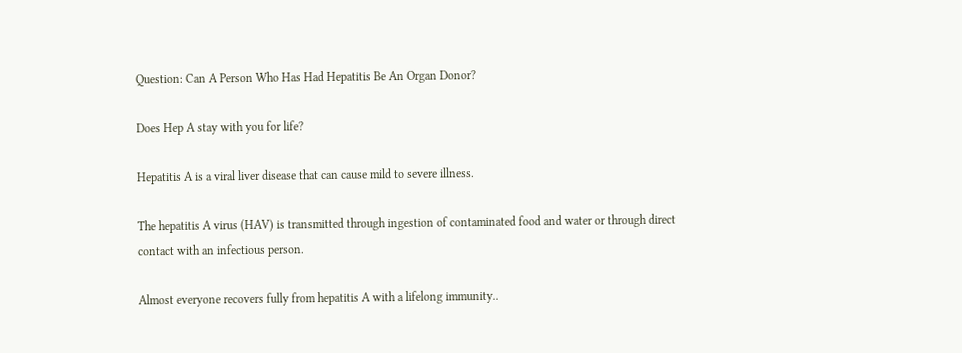Question: Can A Person Who Has Had Hepatitis Be An Organ Donor?

Does Hep A stay with you for life?

Hepatitis A is a viral liver disease that can cause mild to severe illness.

The hepatitis A virus (HAV) is transmitted through ingestion of contaminated food and water or through direct contact with an infectious person.

Almost everyone recovers fully from hepatitis A with a lifelong immunity..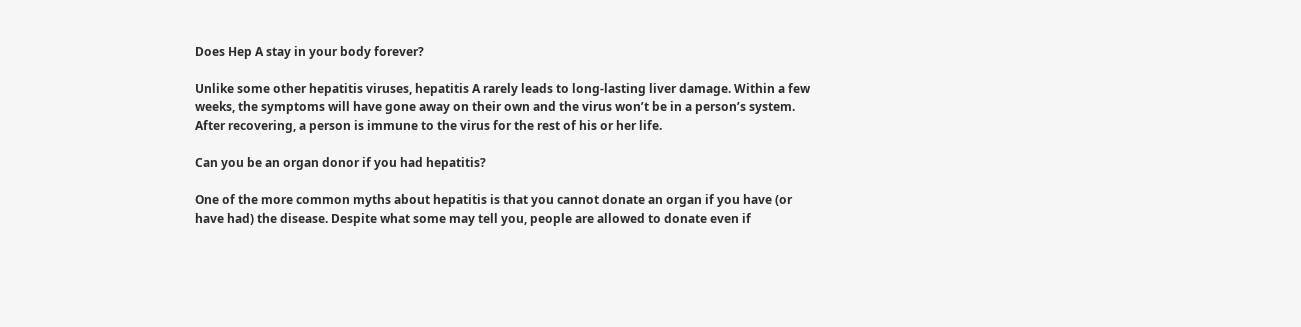Does Hep A stay in your body forever?

Unlike some other hepatitis viruses, hepatitis A rarely leads to long-lasting liver damage. Within a few weeks, the symptoms will have gone away on their own and the virus won’t be in a person’s system. After recovering, a person is immune to the virus for the rest of his or her life.

Can you be an organ donor if you had hepatitis?

One of the more common myths about hepatitis is that you cannot donate an organ if you have (or have had) the disease. Despite what some may tell you, people are allowed to donate even if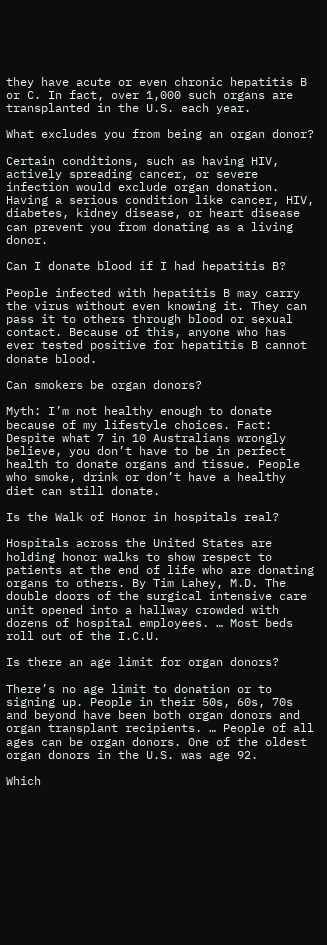they have acute or even chronic hepatitis B or C. In fact, over 1,000 such organs are transplanted in the U.S. each year.

What excludes you from being an organ donor?

Certain conditions, such as having HIV, actively spreading cancer, or severe infection would exclude organ donation. Having a serious condition like cancer, HIV, diabetes, kidney disease, or heart disease can prevent you from donating as a living donor.

Can I donate blood if I had hepatitis B?

People infected with hepatitis B may carry the virus without even knowing it. They can pass it to others through blood or sexual contact. Because of this, anyone who has ever tested positive for hepatitis B cannot donate blood.

Can smokers be organ donors?

Myth: I’m not healthy enough to donate because of my lifestyle choices. Fact: Despite what 7 in 10 Australians wrongly believe, you don’t have to be in perfect health to donate organs and tissue. People who smoke, drink or don’t have a healthy diet can still donate.

Is the Walk of Honor in hospitals real?

Hospitals across the United States are holding honor walks to show respect to patients at the end of life who are donating organs to others. By Tim Lahey, M.D. The double doors of the surgical intensive care unit opened into a hallway crowded with dozens of hospital employees. … Most beds roll out of the I.C.U.

Is there an age limit for organ donors?

There’s no age limit to donation or to signing up. People in their 50s, 60s, 70s and beyond have been both organ donors and organ transplant recipients. … People of all ages can be organ donors. One of the oldest organ donors in the U.S. was age 92.

Which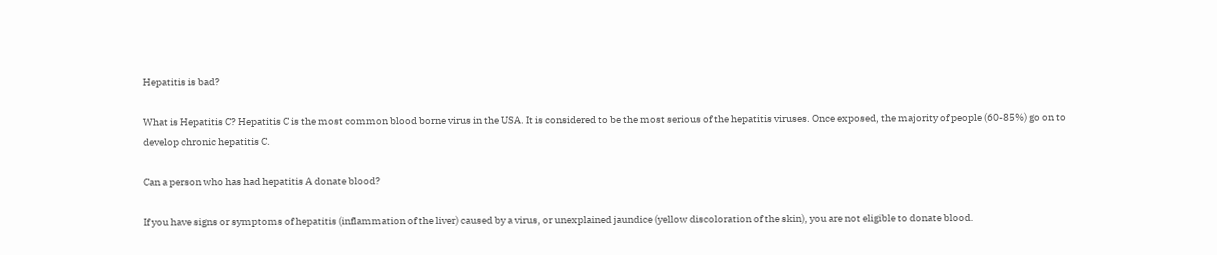Hepatitis is bad?

What is Hepatitis C? Hepatitis C is the most common blood borne virus in the USA. It is considered to be the most serious of the hepatitis viruses. Once exposed, the majority of people (60-85%) go on to develop chronic hepatitis C.

Can a person who has had hepatitis A donate blood?

If you have signs or symptoms of hepatitis (inflammation of the liver) caused by a virus, or unexplained jaundice (yellow discoloration of the skin), you are not eligible to donate blood.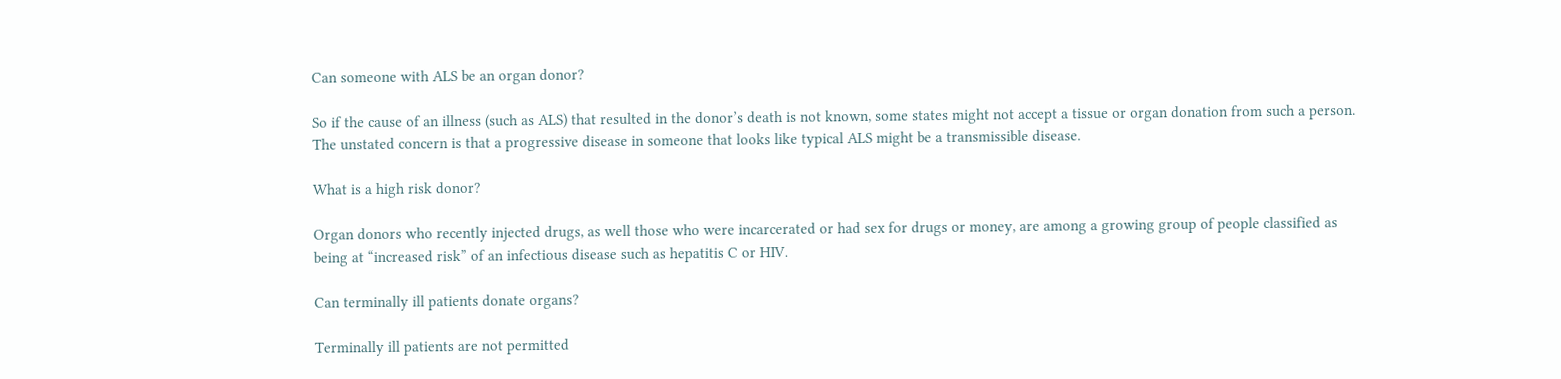Can someone with ALS be an organ donor?

So if the cause of an illness (such as ALS) that resulted in the donor’s death is not known, some states might not accept a tissue or organ donation from such a person. The unstated concern is that a progressive disease in someone that looks like typical ALS might be a transmissible disease.

What is a high risk donor?

Organ donors who recently injected drugs, as well those who were incarcerated or had sex for drugs or money, are among a growing group of people classified as being at “increased risk” of an infectious disease such as hepatitis C or HIV.

Can terminally ill patients donate organs?

Terminally ill patients are not permitted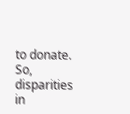to donate. So, disparities in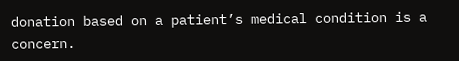donation based on a patient’s medical condition is a concern.